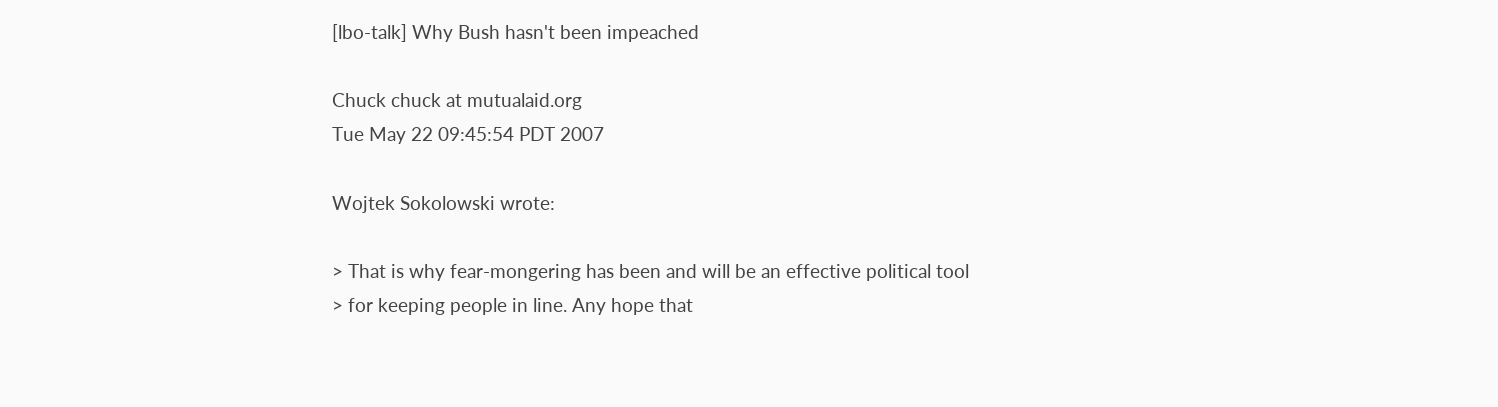[lbo-talk] Why Bush hasn't been impeached

Chuck chuck at mutualaid.org
Tue May 22 09:45:54 PDT 2007

Wojtek Sokolowski wrote:

> That is why fear-mongering has been and will be an effective political tool
> for keeping people in line. Any hope that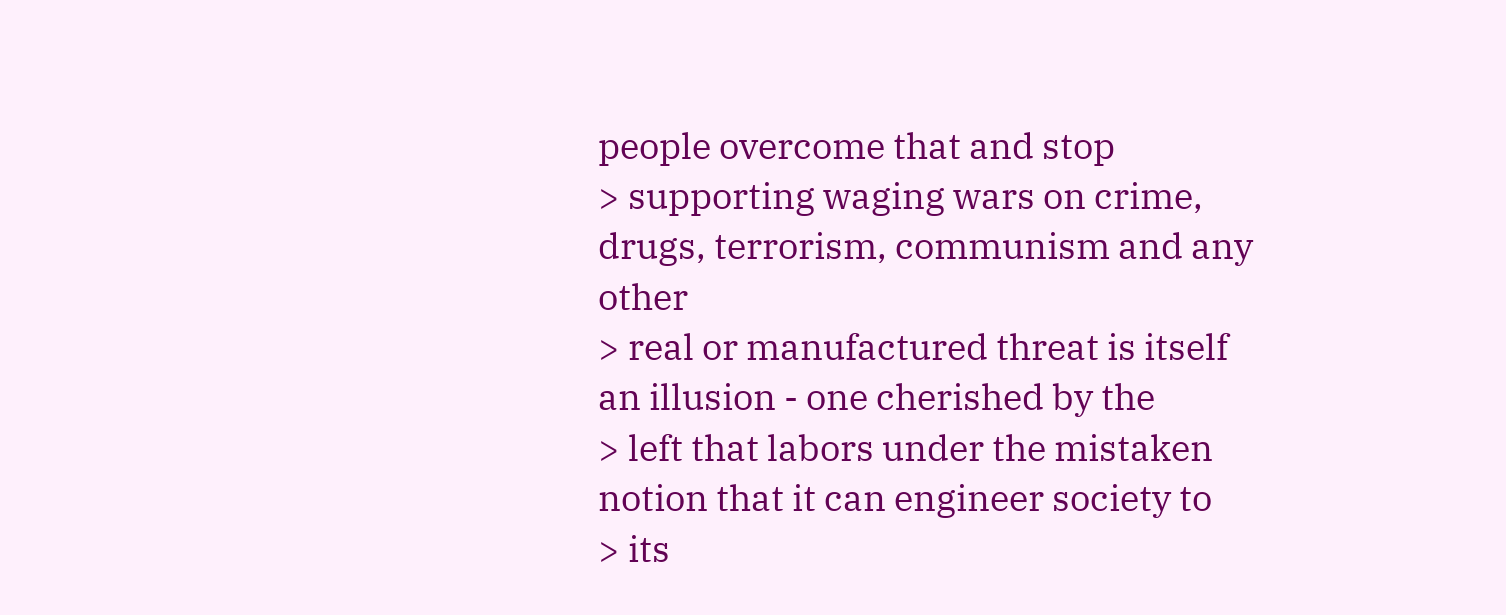people overcome that and stop
> supporting waging wars on crime, drugs, terrorism, communism and any other
> real or manufactured threat is itself an illusion - one cherished by the
> left that labors under the mistaken notion that it can engineer society to
> its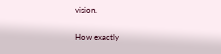vision.

How exactly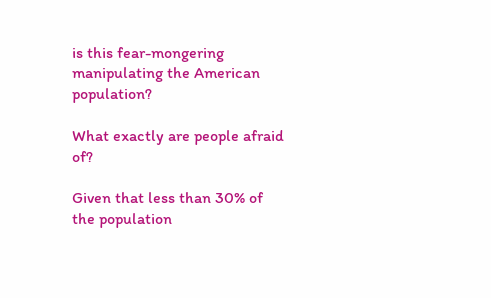is this fear-mongering manipulating the American population?

What exactly are people afraid of?

Given that less than 30% of the population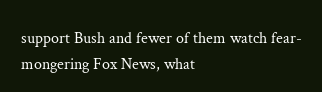support Bush and fewer of them watch fear-mongering Fox News, what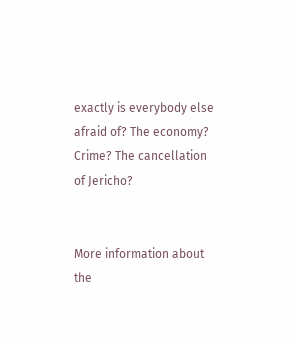exactly is everybody else afraid of? The economy? Crime? The cancellation of Jericho?


More information about the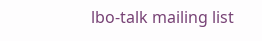lbo-talk mailing list